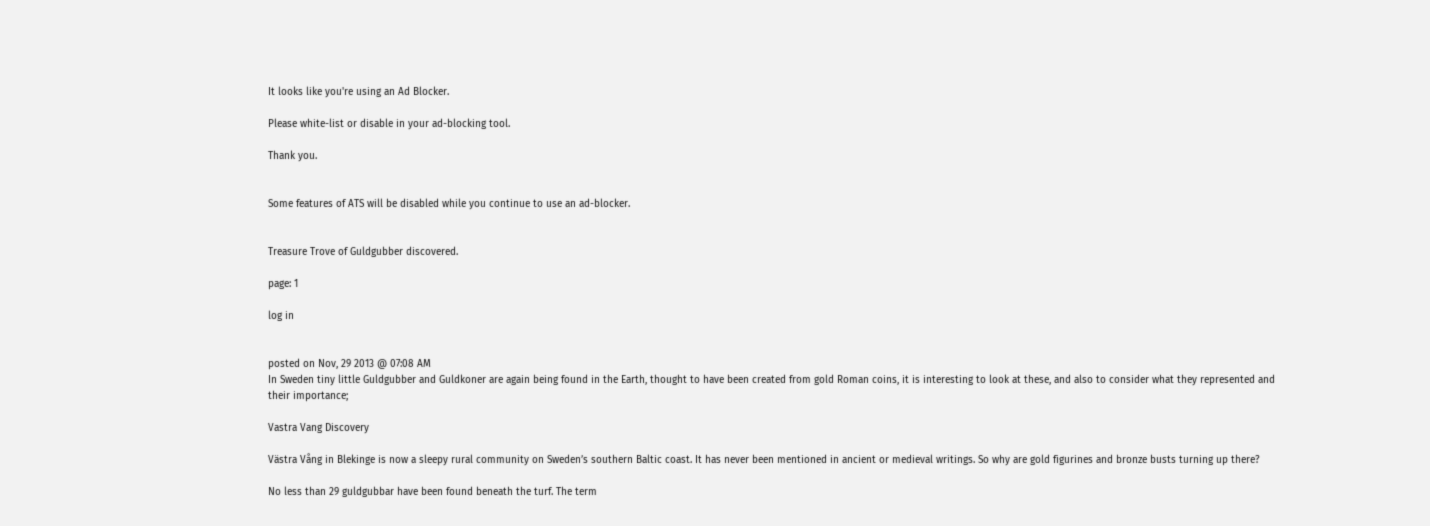It looks like you're using an Ad Blocker.

Please white-list or disable in your ad-blocking tool.

Thank you.


Some features of ATS will be disabled while you continue to use an ad-blocker.


Treasure Trove of Guldgubber discovered.

page: 1

log in


posted on Nov, 29 2013 @ 07:08 AM
In Sweden tiny little Guldgubber and Guldkoner are again being found in the Earth, thought to have been created from gold Roman coins, it is interesting to look at these, and also to consider what they represented and their importance;

Vastra Vang Discovery

Västra Vång in Blekinge is now a sleepy rural community on Sweden’s southern Baltic coast. It has never been mentioned in ancient or medieval writings. So why are gold figurines and bronze busts turning up there?

No less than 29 guldgubbar have been found beneath the turf. The term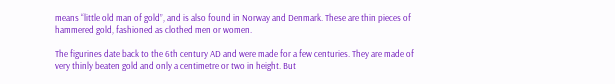means “little old man of gold”, and is also found in Norway and Denmark. These are thin pieces of hammered gold, fashioned as clothed men or women.

The figurines date back to the 6th century AD and were made for a few centuries. They are made of very thinly beaten gold and only a centimetre or two in height. But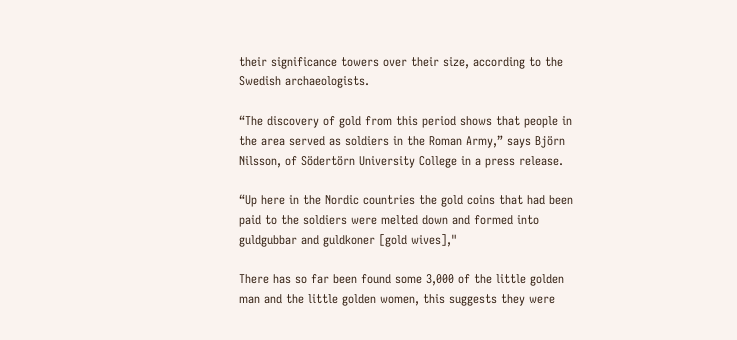their significance towers over their size, according to the Swedish archaeologists.

“The discovery of gold from this period shows that people in the area served as soldiers in the Roman Army,” says Björn Nilsson, of Södertörn University College in a press release.

“Up here in the Nordic countries the gold coins that had been paid to the soldiers were melted down and formed into guldgubbar and guldkoner [gold wives],"

There has so far been found some 3,000 of the little golden man and the little golden women, this suggests they were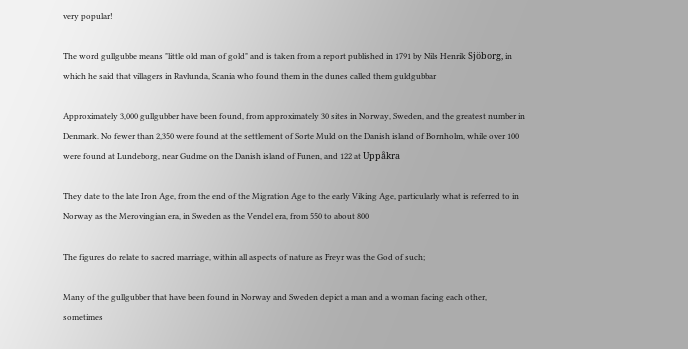very popular!

The word gullgubbe means "little old man of gold" and is taken from a report published in 1791 by Nils Henrik Sjöborg, in which he said that villagers in Ravlunda, Scania who found them in the dunes called them guldgubbar

Approximately 3,000 gullgubber have been found, from approximately 30 sites in Norway, Sweden, and the greatest number in Denmark. No fewer than 2,350 were found at the settlement of Sorte Muld on the Danish island of Bornholm, while over 100 were found at Lundeborg, near Gudme on the Danish island of Funen, and 122 at Uppåkra

They date to the late Iron Age, from the end of the Migration Age to the early Viking Age, particularly what is referred to in Norway as the Merovingian era, in Sweden as the Vendel era, from 550 to about 800

The figures do relate to sacred marriage, within all aspects of nature as Freyr was the God of such;

Many of the gullgubber that have been found in Norway and Sweden depict a man and a woman facing each other, sometimes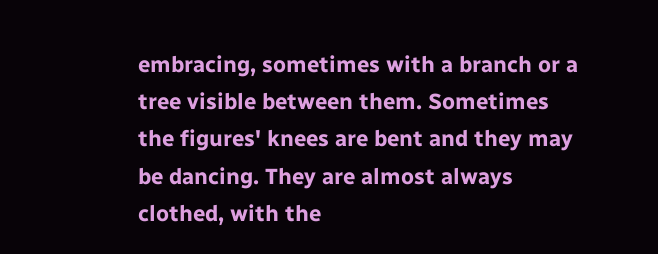embracing, sometimes with a branch or a tree visible between them. Sometimes the figures' knees are bent and they may be dancing. They are almost always clothed, with the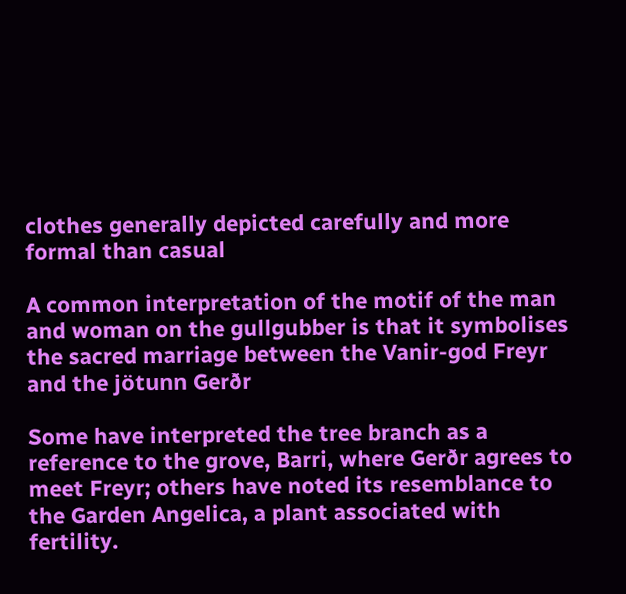clothes generally depicted carefully and more formal than casual

A common interpretation of the motif of the man and woman on the gullgubber is that it symbolises the sacred marriage between the Vanir-god Freyr and the jötunn Gerðr

Some have interpreted the tree branch as a reference to the grove, Barri, where Gerðr agrees to meet Freyr; others have noted its resemblance to the Garden Angelica, a plant associated with fertility.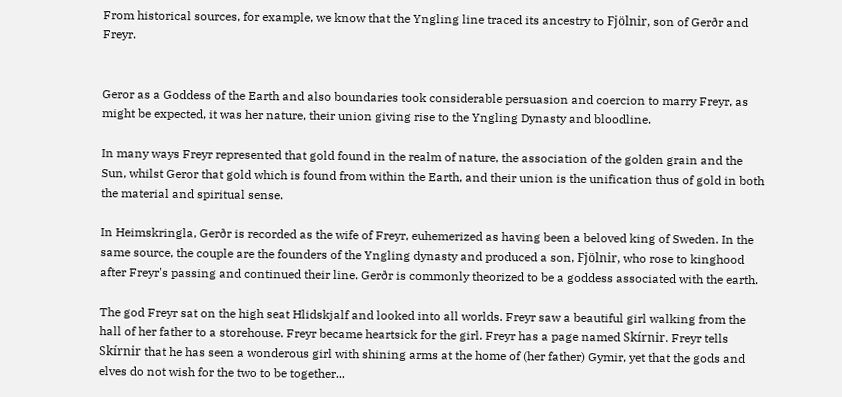From historical sources, for example, we know that the Yngling line traced its ancestry to Fjölnir, son of Gerðr and Freyr.


Geror as a Goddess of the Earth and also boundaries took considerable persuasion and coercion to marry Freyr, as might be expected, it was her nature, their union giving rise to the Yngling Dynasty and bloodline.

In many ways Freyr represented that gold found in the realm of nature, the association of the golden grain and the Sun, whilst Geror that gold which is found from within the Earth, and their union is the unification thus of gold in both the material and spiritual sense.

In Heimskringla, Gerðr is recorded as the wife of Freyr, euhemerized as having been a beloved king of Sweden. In the same source, the couple are the founders of the Yngling dynasty and produced a son, Fjölnir, who rose to kinghood after Freyr's passing and continued their line. Gerðr is commonly theorized to be a goddess associated with the earth.

The god Freyr sat on the high seat Hlidskjalf and looked into all worlds. Freyr saw a beautiful girl walking from the hall of her father to a storehouse. Freyr became heartsick for the girl. Freyr has a page named Skírnir. Freyr tells Skírnir that he has seen a wonderous girl with shining arms at the home of (her father) Gymir, yet that the gods and elves do not wish for the two to be together...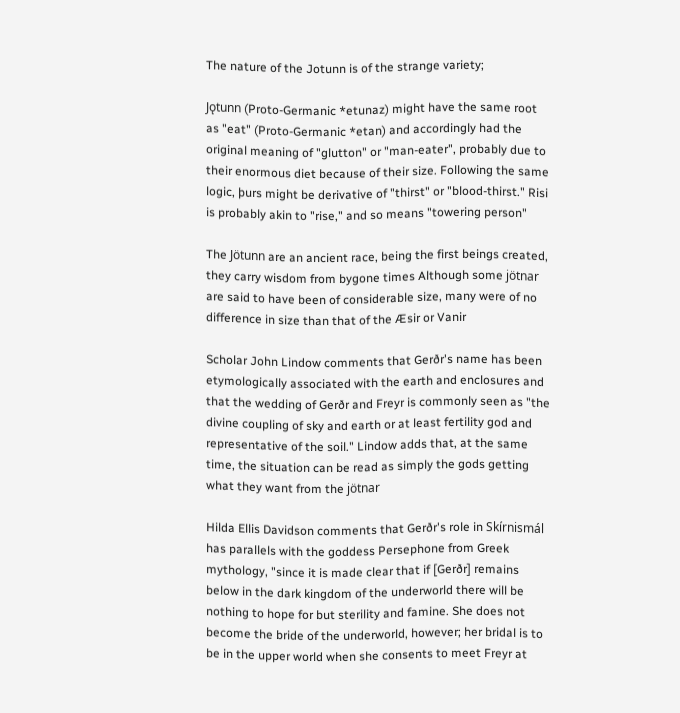The nature of the Jotunn is of the strange variety;

Jǫtunn (Proto-Germanic *etunaz) might have the same root as "eat" (Proto-Germanic *etan) and accordingly had the original meaning of "glutton" or "man-eater", probably due to their enormous diet because of their size. Following the same logic, þurs might be derivative of "thirst" or "blood-thirst." Risi is probably akin to "rise," and so means "towering person"

The Jötunn are an ancient race, being the first beings created, they carry wisdom from bygone times Although some jötnar are said to have been of considerable size, many were of no difference in size than that of the Æsir or Vanir

Scholar John Lindow comments that Gerðr's name has been etymologically associated with the earth and enclosures and that the wedding of Gerðr and Freyr is commonly seen as "the divine coupling of sky and earth or at least fertility god and representative of the soil." Lindow adds that, at the same time, the situation can be read as simply the gods getting what they want from the jötnar

Hilda Ellis Davidson comments that Gerðr's role in Skírnismál has parallels with the goddess Persephone from Greek mythology, "since it is made clear that if [Gerðr] remains below in the dark kingdom of the underworld there will be nothing to hope for but sterility and famine. She does not become the bride of the underworld, however; her bridal is to be in the upper world when she consents to meet Freyr at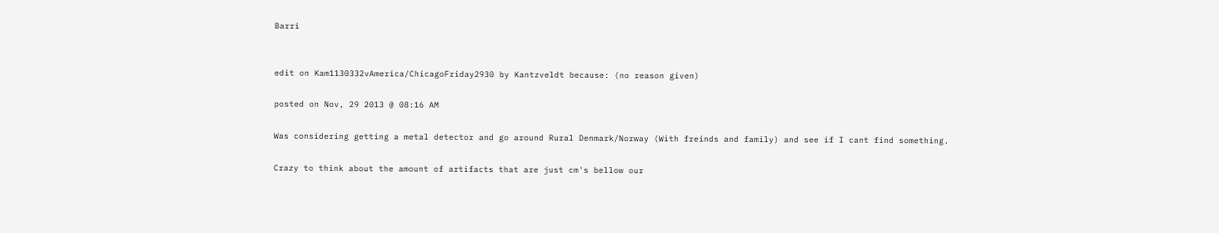Barri


edit on Kam1130332vAmerica/ChicagoFriday2930 by Kantzveldt because: (no reason given)

posted on Nov, 29 2013 @ 08:16 AM

Was considering getting a metal detector and go around Rural Denmark/Norway (With freinds and family) and see if I cant find something.

Crazy to think about the amount of artifacts that are just cm's bellow our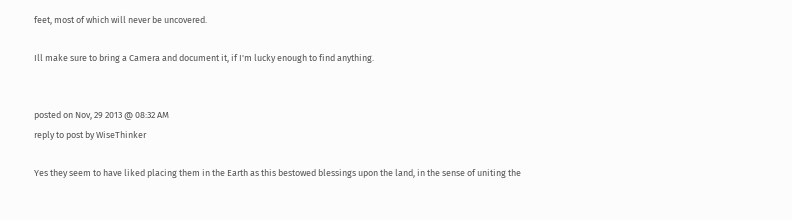feet, most of which will never be uncovered.

Ill make sure to bring a Camera and document it, if I'm lucky enough to find anything.


posted on Nov, 29 2013 @ 08:32 AM
reply to post by WiseThinker

Yes they seem to have liked placing them in the Earth as this bestowed blessings upon the land, in the sense of uniting the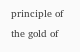principle of the gold of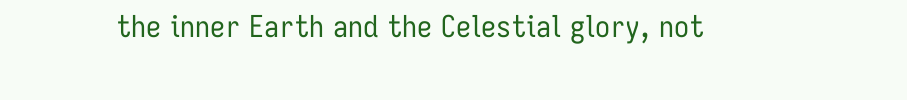the inner Earth and the Celestial glory, not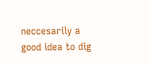neccesarily a good idea to dig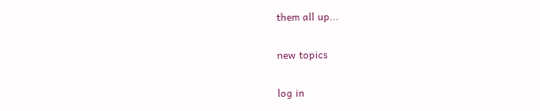them all up...

new topics

log in